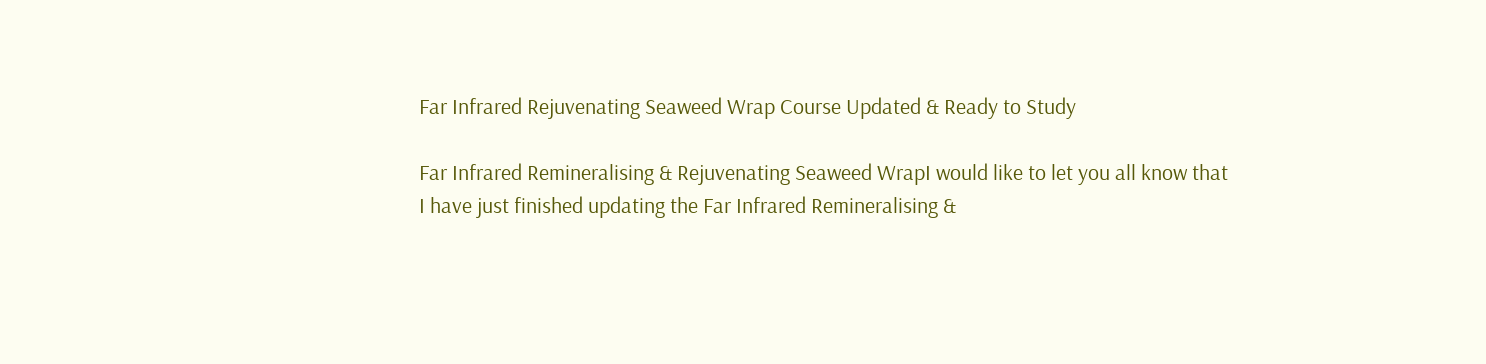Far Infrared Rejuvenating Seaweed Wrap Course Updated & Ready to Study

Far Infrared Remineralising & Rejuvenating Seaweed WrapI would like to let you all know that I have just finished updating the Far Infrared Remineralising &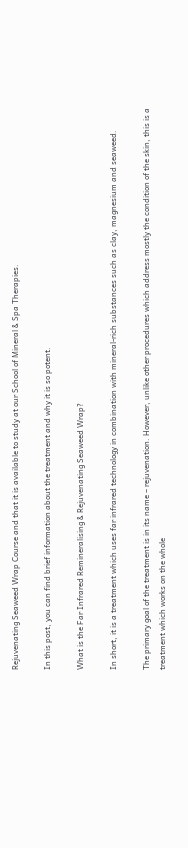Rejuvenating Seaweed Wrap Course and that it is available to study at our School of Mineral & Spa Therapies.

In this post, you can find brief information about the treatment and why it is so potent.

What is the Far Infrared Remineralising & Rejuvenating Seaweed Wrap?

In short, it is a treatment which uses far infrared technology in combination with mineral-rich substances such as clay, magnesium and seaweed.

The primary goal of the treatment is in its name – rejuvenation. However, unlike other procedures which address mostly the condition of the skin, this is a treatment which works on the whole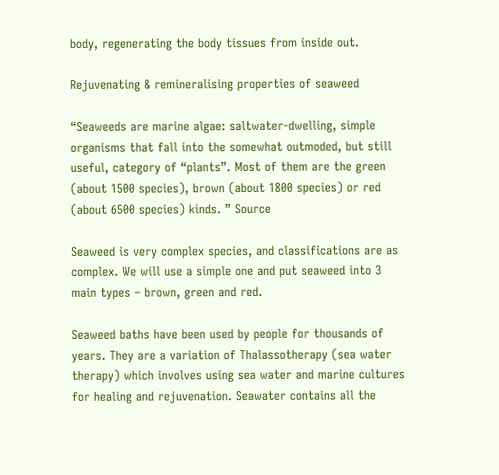body, regenerating the body tissues from inside out.

Rejuvenating & remineralising properties of seaweed

“Seaweeds are marine algae: saltwater-dwelling, simple organisms that fall into the somewhat outmoded, but still useful, category of “plants”. Most of them are the green (about 1500 species), brown (about 1800 species) or red (about 6500 species) kinds. ” Source

Seaweed is very complex species, and classifications are as complex. We will use a simple one and put seaweed into 3 main types – brown, green and red.

Seaweed baths have been used by people for thousands of years. They are a variation of Thalassotherapy (sea water therapy) which involves using sea water and marine cultures for healing and rejuvenation. Seawater contains all the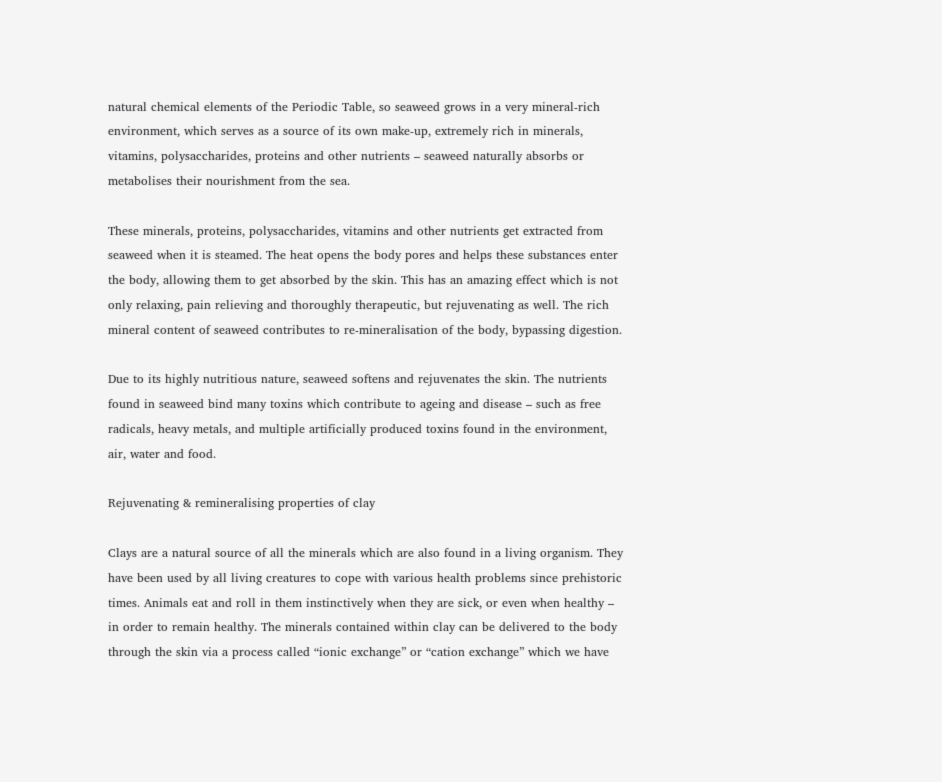natural chemical elements of the Periodic Table, so seaweed grows in a very mineral-rich environment, which serves as a source of its own make-up, extremely rich in minerals, vitamins, polysaccharides, proteins and other nutrients – seaweed naturally absorbs or metabolises their nourishment from the sea.

These minerals, proteins, polysaccharides, vitamins and other nutrients get extracted from seaweed when it is steamed. The heat opens the body pores and helps these substances enter the body, allowing them to get absorbed by the skin. This has an amazing effect which is not only relaxing, pain relieving and thoroughly therapeutic, but rejuvenating as well. The rich mineral content of seaweed contributes to re-mineralisation of the body, bypassing digestion.

Due to its highly nutritious nature, seaweed softens and rejuvenates the skin. The nutrients found in seaweed bind many toxins which contribute to ageing and disease – such as free radicals, heavy metals, and multiple artificially produced toxins found in the environment, air, water and food.

Rejuvenating & remineralising properties of clay

Clays are a natural source of all the minerals which are also found in a living organism. They have been used by all living creatures to cope with various health problems since prehistoric times. Animals eat and roll in them instinctively when they are sick, or even when healthy – in order to remain healthy. The minerals contained within clay can be delivered to the body through the skin via a process called “ionic exchange” or “cation exchange” which we have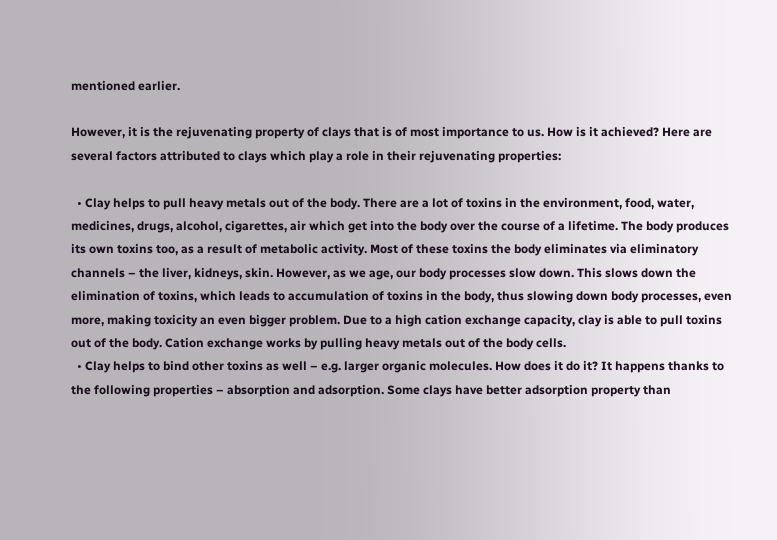mentioned earlier.

However, it is the rejuvenating property of clays that is of most importance to us. How is it achieved? Here are several factors attributed to clays which play a role in their rejuvenating properties:

  • Clay helps to pull heavy metals out of the body. There are a lot of toxins in the environment, food, water, medicines, drugs, alcohol, cigarettes, air which get into the body over the course of a lifetime. The body produces its own toxins too, as a result of metabolic activity. Most of these toxins the body eliminates via eliminatory channels – the liver, kidneys, skin. However, as we age, our body processes slow down. This slows down the elimination of toxins, which leads to accumulation of toxins in the body, thus slowing down body processes, even more, making toxicity an even bigger problem. Due to a high cation exchange capacity, clay is able to pull toxins out of the body. Cation exchange works by pulling heavy metals out of the body cells.
  • Clay helps to bind other toxins as well – e.g. larger organic molecules. How does it do it? It happens thanks to the following properties – absorption and adsorption. Some clays have better adsorption property than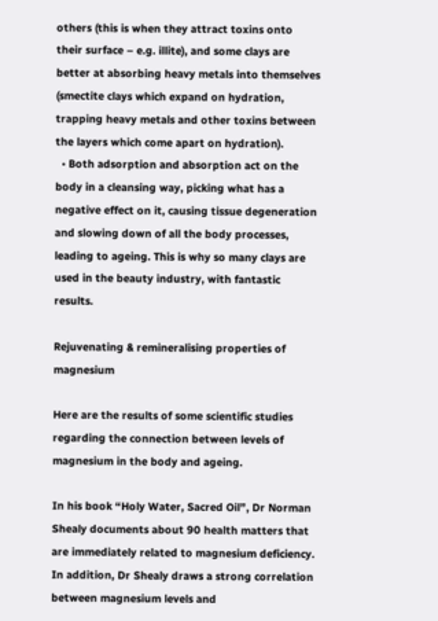others (this is when they attract toxins onto their surface – e.g. illite), and some clays are better at absorbing heavy metals into themselves (smectite clays which expand on hydration, trapping heavy metals and other toxins between the layers which come apart on hydration).
  • Both adsorption and absorption act on the body in a cleansing way, picking what has a negative effect on it, causing tissue degeneration and slowing down of all the body processes, leading to ageing. This is why so many clays are used in the beauty industry, with fantastic results.

Rejuvenating & remineralising properties of magnesium

Here are the results of some scientific studies regarding the connection between levels of magnesium in the body and ageing.

In his book “Holy Water, Sacred Oil”, Dr Norman Shealy documents about 90 health matters that are immediately related to magnesium deficiency. In addition, Dr Shealy draws a strong correlation between magnesium levels and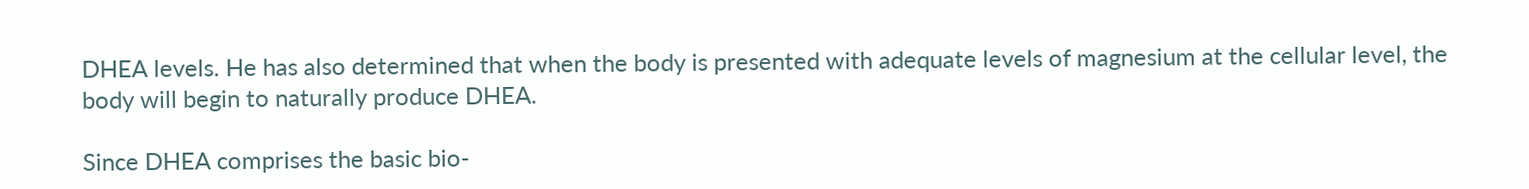DHEA levels. He has also determined that when the body is presented with adequate levels of magnesium at the cellular level, the body will begin to naturally produce DHEA.

Since DHEA comprises the basic bio-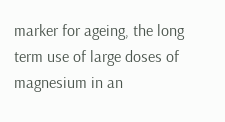marker for ageing, the long term use of large doses of magnesium in an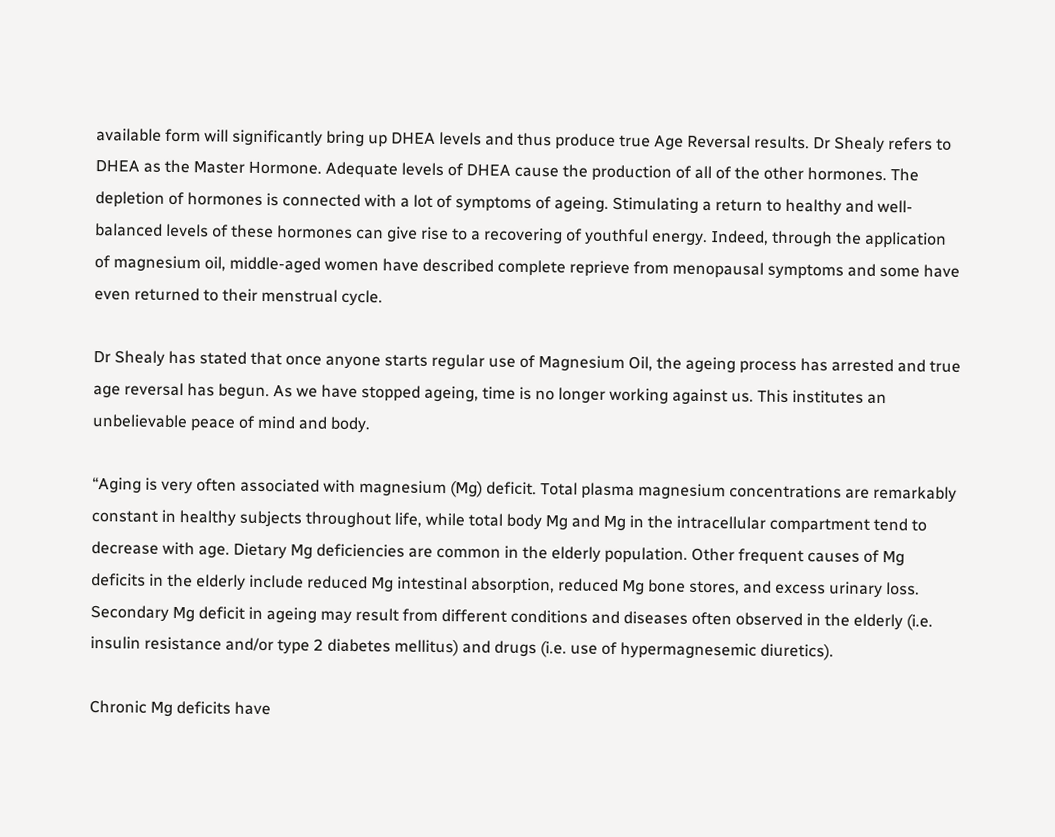available form will significantly bring up DHEA levels and thus produce true Age Reversal results. Dr Shealy refers to DHEA as the Master Hormone. Adequate levels of DHEA cause the production of all of the other hormones. The depletion of hormones is connected with a lot of symptoms of ageing. Stimulating a return to healthy and well-balanced levels of these hormones can give rise to a recovering of youthful energy. Indeed, through the application of magnesium oil, middle-aged women have described complete reprieve from menopausal symptoms and some have even returned to their menstrual cycle.

Dr Shealy has stated that once anyone starts regular use of Magnesium Oil, the ageing process has arrested and true age reversal has begun. As we have stopped ageing, time is no longer working against us. This institutes an unbelievable peace of mind and body.

“Aging is very often associated with magnesium (Mg) deficit. Total plasma magnesium concentrations are remarkably constant in healthy subjects throughout life, while total body Mg and Mg in the intracellular compartment tend to decrease with age. Dietary Mg deficiencies are common in the elderly population. Other frequent causes of Mg deficits in the elderly include reduced Mg intestinal absorption, reduced Mg bone stores, and excess urinary loss. Secondary Mg deficit in ageing may result from different conditions and diseases often observed in the elderly (i.e. insulin resistance and/or type 2 diabetes mellitus) and drugs (i.e. use of hypermagnesemic diuretics).

Chronic Mg deficits have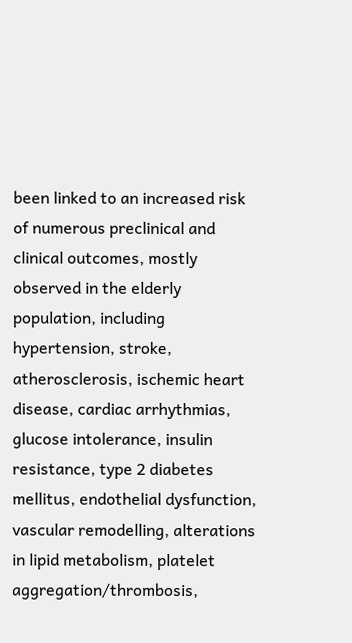been linked to an increased risk of numerous preclinical and clinical outcomes, mostly observed in the elderly population, including hypertension, stroke, atherosclerosis, ischemic heart disease, cardiac arrhythmias, glucose intolerance, insulin resistance, type 2 diabetes mellitus, endothelial dysfunction, vascular remodelling, alterations in lipid metabolism, platelet aggregation/thrombosis,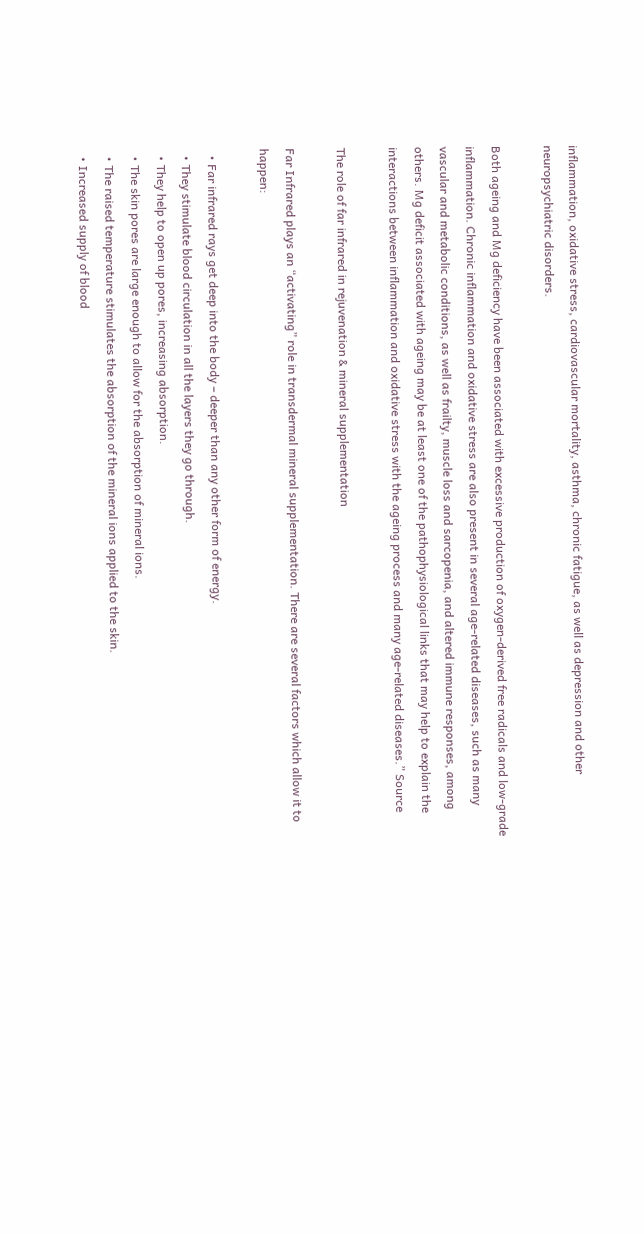inflammation, oxidative stress, cardiovascular mortality, asthma, chronic fatigue, as well as depression and other neuropsychiatric disorders.

Both ageing and Mg deficiency have been associated with excessive production of oxygen-derived free radicals and low-grade inflammation. Chronic inflammation and oxidative stress are also present in several age-related diseases, such as many vascular and metabolic conditions, as well as frailty, muscle loss and sarcopenia, and altered immune responses, among others. Mg deficit associated with ageing may be at least one of the pathophysiological links that may help to explain the interactions between inflammation and oxidative stress with the ageing process and many age-related diseases.” Source

The role of far infrared in rejuvenation & mineral supplementation

Far Infrared plays an “activating” role in transdermal mineral supplementation. There are several factors which allow it to happen:

  • Far infrared rays get deep into the body – deeper than any other form of energy.
  • They stimulate blood circulation in all the layers they go through.
  • They help to open up pores, increasing absorption.
  • The skin pores are large enough to allow for the absorption of mineral ions.
  • The raised temperature stimulates the absorption of the mineral ions applied to the skin.
  • Increased supply of blood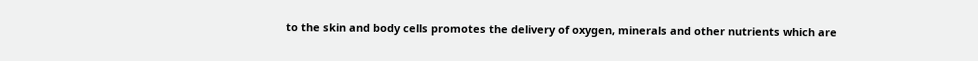to the skin and body cells promotes the delivery of oxygen, minerals and other nutrients which are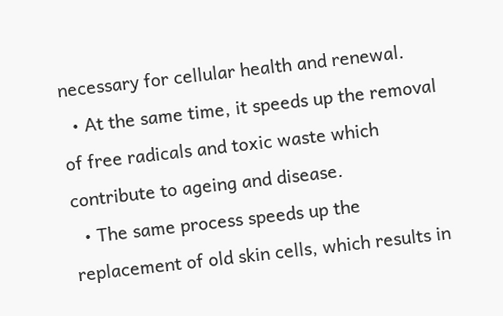necessary for cellular health and renewal.
  • At the same time, it speeds up the removal of free radicals and toxic waste which contribute to ageing and disease.
  • The same process speeds up the replacement of old skin cells, which results in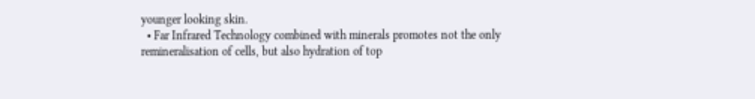younger looking skin.
  • Far Infrared Technology combined with minerals promotes not the only remineralisation of cells, but also hydration of top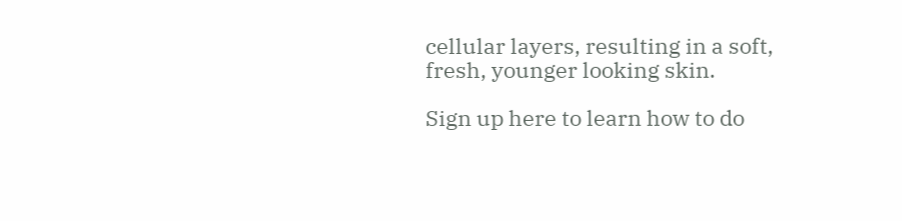cellular layers, resulting in a soft, fresh, younger looking skin.

Sign up here to learn how to do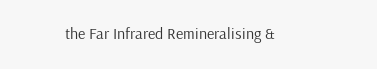the Far Infrared Remineralising &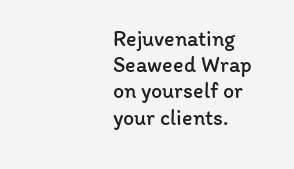Rejuvenating Seaweed Wrap on yourself or your clients.